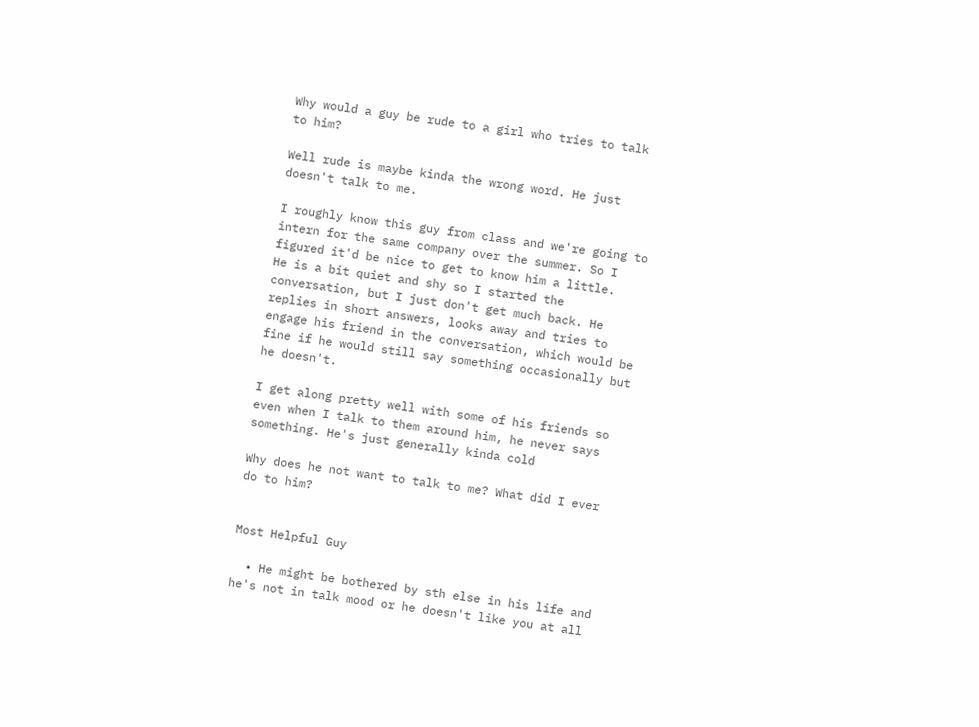Why would a guy be rude to a girl who tries to talk to him?

Well rude is maybe kinda the wrong word. He just doesn't talk to me.

I roughly know this guy from class and we're going to intern for the same company over the summer. So I figured it'd be nice to get to know him a little.
He is a bit quiet and shy so I started the conversation, but I just don't get much back. He replies in short answers, looks away and tries to engage his friend in the conversation, which would be fine if he would still say something occasionally but he doesn't.

I get along pretty well with some of his friends so even when I talk to them around him, he never says something. He's just generally kinda cold

Why does he not want to talk to me? What did I ever do to him?


Most Helpful Guy

  • He might be bothered by sth else in his life and he's not in talk mood or he doesn't like you at all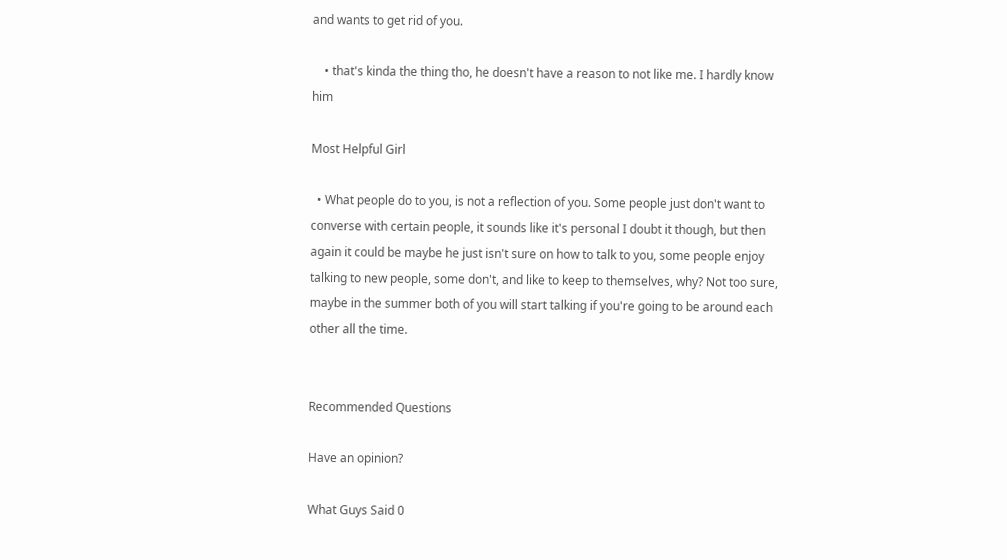and wants to get rid of you.

    • that's kinda the thing tho, he doesn't have a reason to not like me. I hardly know him

Most Helpful Girl

  • What people do to you, is not a reflection of you. Some people just don't want to converse with certain people, it sounds like it's personal I doubt it though, but then again it could be maybe he just isn't sure on how to talk to you, some people enjoy talking to new people, some don't, and like to keep to themselves, why? Not too sure, maybe in the summer both of you will start talking if you're going to be around each other all the time.


Recommended Questions

Have an opinion?

What Guys Said 0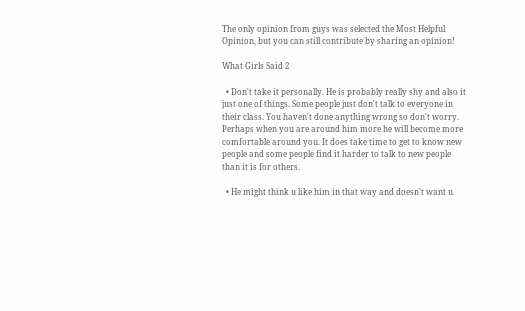The only opinion from guys was selected the Most Helpful Opinion, but you can still contribute by sharing an opinion!

What Girls Said 2

  • Don't take it personally. He is probably really shy and also it just one of things. Some people just don't talk to everyone in their class. You haven't done anything wrong so don't worry. Perhaps when you are around him more he will become more comfortable around you. It does take time to get to know new people and some people find it harder to talk to new people than it is for others.

  • He might think u like him in that way and doesn't want u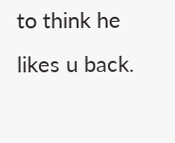to think he likes u back.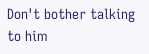Don't bother talking to him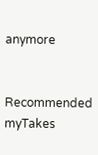anymore


Recommended myTakes